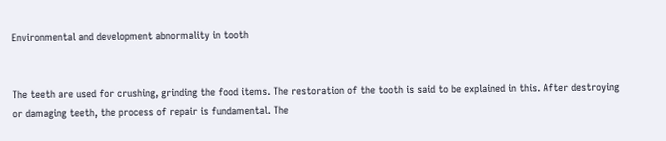Environmental and development abnormality in tooth


The teeth are used for crushing, grinding the food items. The restoration of the tooth is said to be explained in this. After destroying or damaging teeth, the process of repair is fundamental. The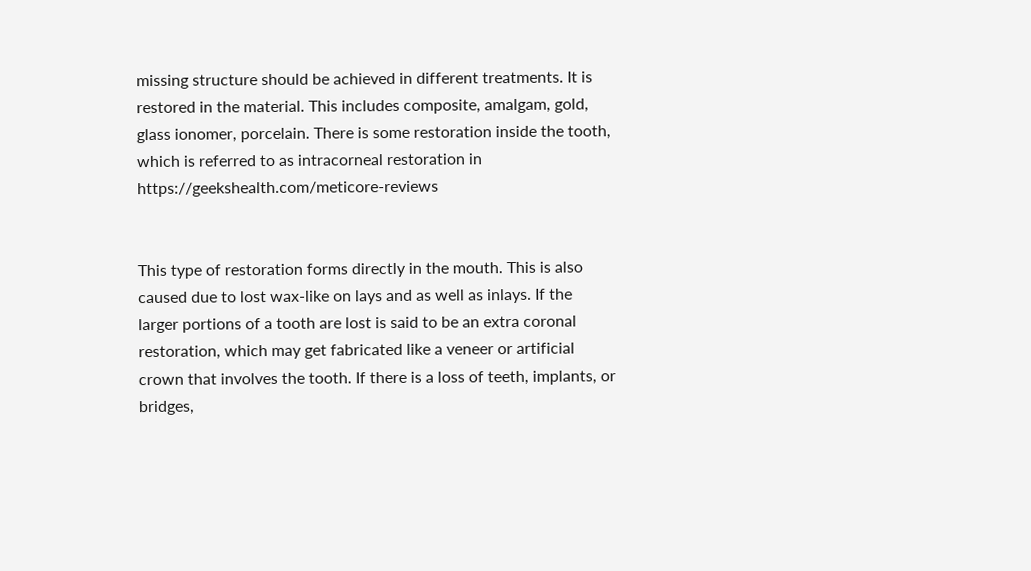missing structure should be achieved in different treatments. It is restored in the material. This includes composite, amalgam, gold, glass ionomer, porcelain. There is some restoration inside the tooth, which is referred to as intracorneal restoration in https://geekshealth.com/meticore-reviews


This type of restoration forms directly in the mouth. This is also caused due to lost wax-like on lays and as well as inlays. If the larger portions of a tooth are lost is said to be an extra coronal restoration, which may get fabricated like a veneer or artificial crown that involves the tooth. If there is a loss of teeth, implants, or bridges,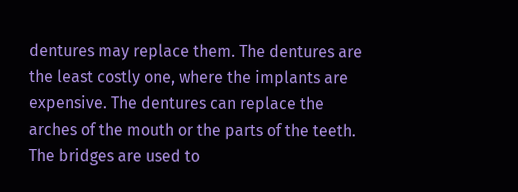dentures may replace them. The dentures are the least costly one, where the implants are expensive. The dentures can replace the arches of the mouth or the parts of the teeth. The bridges are used to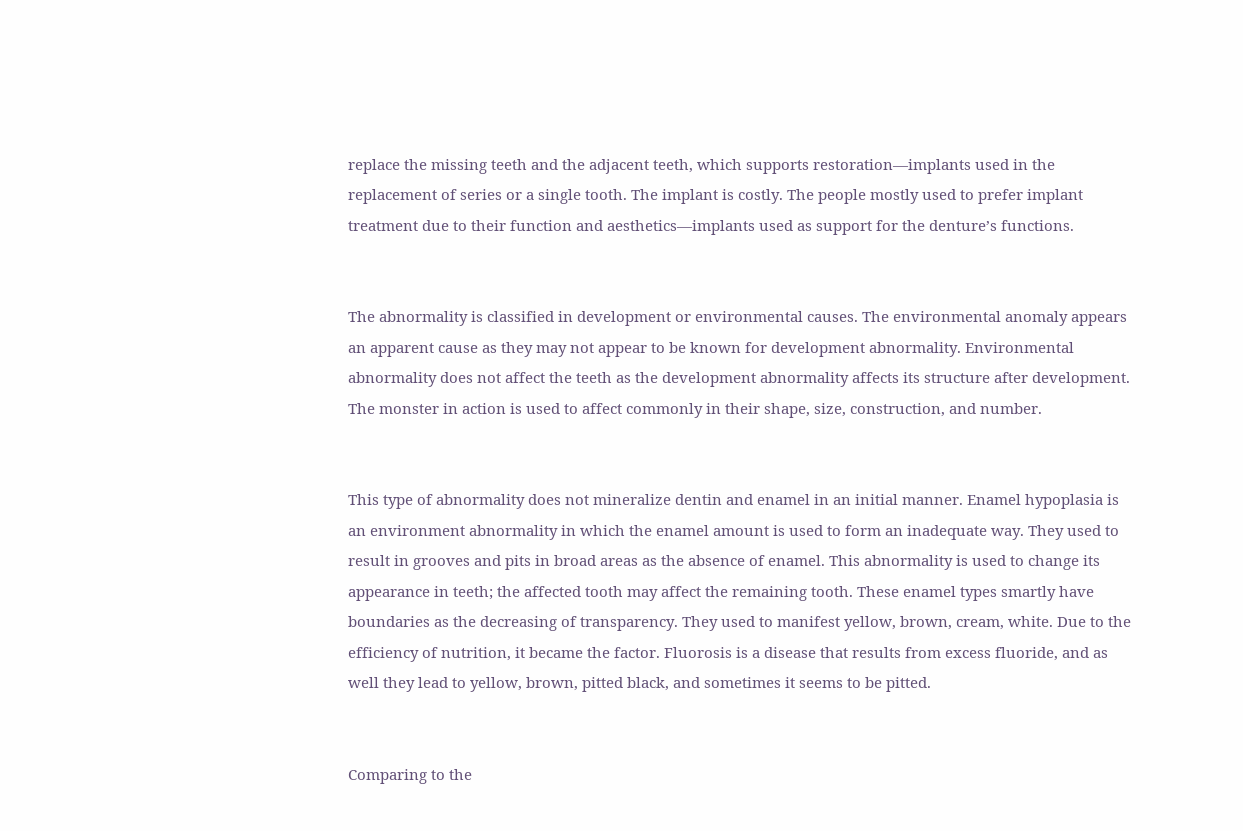replace the missing teeth and the adjacent teeth, which supports restoration—implants used in the replacement of series or a single tooth. The implant is costly. The people mostly used to prefer implant treatment due to their function and aesthetics—implants used as support for the denture’s functions.


The abnormality is classified in development or environmental causes. The environmental anomaly appears an apparent cause as they may not appear to be known for development abnormality. Environmental abnormality does not affect the teeth as the development abnormality affects its structure after development. The monster in action is used to affect commonly in their shape, size, construction, and number.


This type of abnormality does not mineralize dentin and enamel in an initial manner. Enamel hypoplasia is an environment abnormality in which the enamel amount is used to form an inadequate way. They used to result in grooves and pits in broad areas as the absence of enamel. This abnormality is used to change its appearance in teeth; the affected tooth may affect the remaining tooth. These enamel types smartly have boundaries as the decreasing of transparency. They used to manifest yellow, brown, cream, white. Due to the efficiency of nutrition, it became the factor. Fluorosis is a disease that results from excess fluoride, and as well they lead to yellow, brown, pitted black, and sometimes it seems to be pitted.


Comparing to the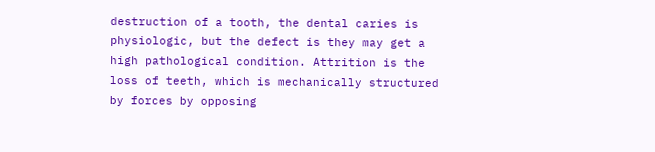destruction of a tooth, the dental caries is physiologic, but the defect is they may get a high pathological condition. Attrition is the loss of teeth, which is mechanically structured by forces by opposing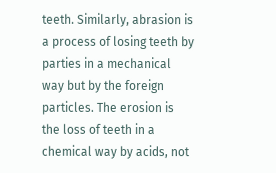teeth. Similarly, abrasion is a process of losing teeth by parties in a mechanical way but by the foreign particles. The erosion is the loss of teeth in a chemical way by acids, not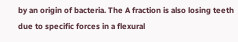by an origin of bacteria. The A fraction is also losing teeth due to specific forces in a flexural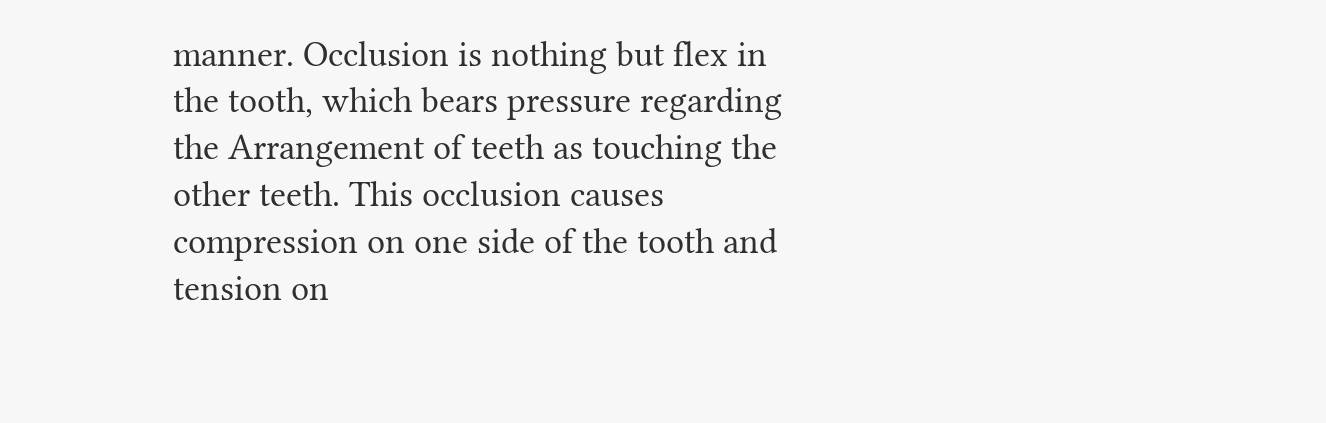manner. Occlusion is nothing but flex in the tooth, which bears pressure regarding the Arrangement of teeth as touching the other teeth. This occlusion causes compression on one side of the tooth and tension on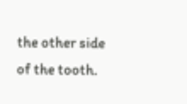the other side of the tooth.